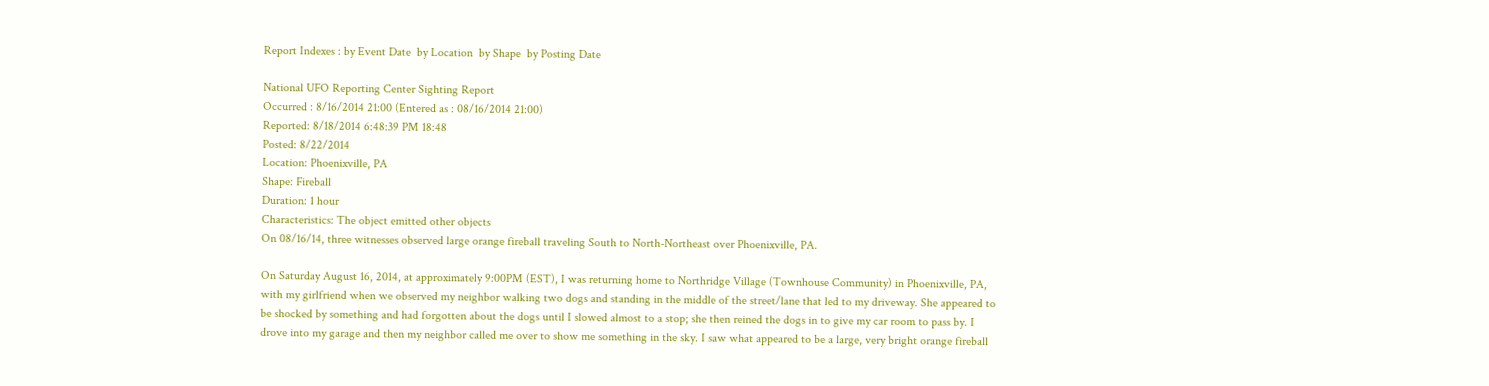Report Indexes : by Event Date  by Location  by Shape  by Posting Date

National UFO Reporting Center Sighting Report
Occurred : 8/16/2014 21:00 (Entered as : 08/16/2014 21:00)
Reported: 8/18/2014 6:48:39 PM 18:48
Posted: 8/22/2014
Location: Phoenixville, PA
Shape: Fireball
Duration: 1 hour
Characteristics: The object emitted other objects
On 08/16/14, three witnesses observed large orange fireball traveling South to North-Northeast over Phoenixville, PA.

On Saturday August 16, 2014, at approximately 9:00PM (EST), I was returning home to Northridge Village (Townhouse Community) in Phoenixville, PA, with my girlfriend when we observed my neighbor walking two dogs and standing in the middle of the street/lane that led to my driveway. She appeared to be shocked by something and had forgotten about the dogs until I slowed almost to a stop; she then reined the dogs in to give my car room to pass by. I drove into my garage and then my neighbor called me over to show me something in the sky. I saw what appeared to be a large, very bright orange fireball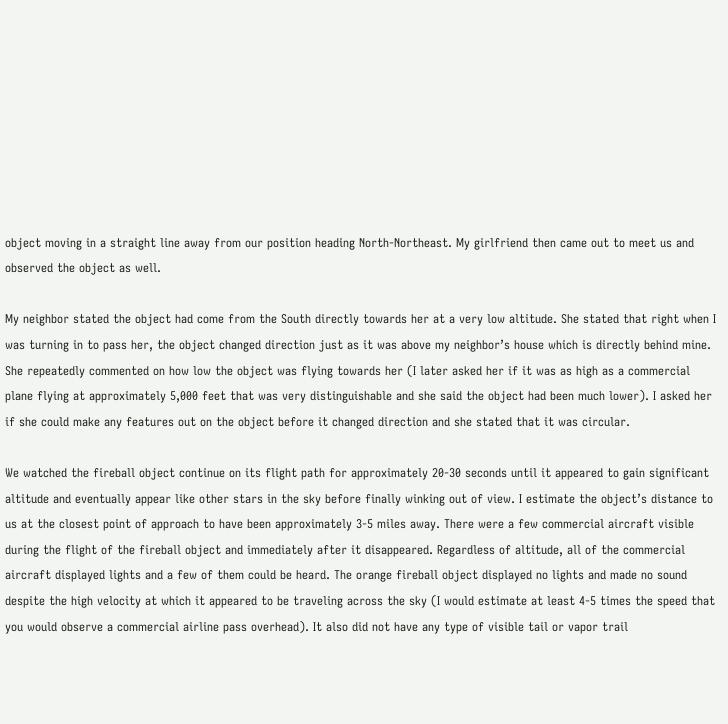object moving in a straight line away from our position heading North-Northeast. My girlfriend then came out to meet us and observed the object as well.

My neighbor stated the object had come from the South directly towards her at a very low altitude. She stated that right when I was turning in to pass her, the object changed direction just as it was above my neighbor’s house which is directly behind mine. She repeatedly commented on how low the object was flying towards her (I later asked her if it was as high as a commercial plane flying at approximately 5,000 feet that was very distinguishable and she said the object had been much lower). I asked her if she could make any features out on the object before it changed direction and she stated that it was circular.

We watched the fireball object continue on its flight path for approximately 20-30 seconds until it appeared to gain significant altitude and eventually appear like other stars in the sky before finally winking out of view. I estimate the object’s distance to us at the closest point of approach to have been approximately 3-5 miles away. There were a few commercial aircraft visible during the flight of the fireball object and immediately after it disappeared. Regardless of altitude, all of the commercial aircraft displayed lights and a few of them could be heard. The orange fireball object displayed no lights and made no sound despite the high velocity at which it appeared to be traveling across the sky (I would estimate at least 4-5 times the speed that you would observe a commercial airline pass overhead). It also did not have any type of visible tail or vapor trail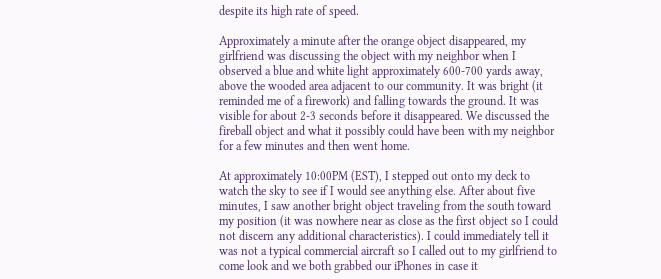despite its high rate of speed.

Approximately a minute after the orange object disappeared, my girlfriend was discussing the object with my neighbor when I observed a blue and white light approximately 600-700 yards away, above the wooded area adjacent to our community. It was bright (it reminded me of a firework) and falling towards the ground. It was visible for about 2-3 seconds before it disappeared. We discussed the fireball object and what it possibly could have been with my neighbor for a few minutes and then went home.

At approximately 10:00PM (EST), I stepped out onto my deck to watch the sky to see if I would see anything else. After about five minutes, I saw another bright object traveling from the south toward my position (it was nowhere near as close as the first object so I could not discern any additional characteristics). I could immediately tell it was not a typical commercial aircraft so I called out to my girlfriend to come look and we both grabbed our iPhones in case it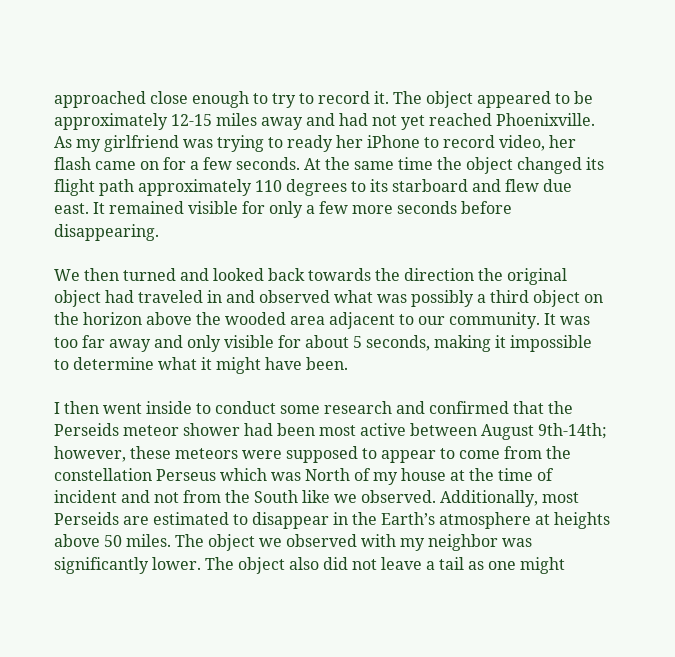approached close enough to try to record it. The object appeared to be approximately 12-15 miles away and had not yet reached Phoenixville. As my girlfriend was trying to ready her iPhone to record video, her flash came on for a few seconds. At the same time the object changed its flight path approximately 110 degrees to its starboard and flew due east. It remained visible for only a few more seconds before disappearing.

We then turned and looked back towards the direction the original object had traveled in and observed what was possibly a third object on the horizon above the wooded area adjacent to our community. It was too far away and only visible for about 5 seconds, making it impossible to determine what it might have been.

I then went inside to conduct some research and confirmed that the Perseids meteor shower had been most active between August 9th-14th; however, these meteors were supposed to appear to come from the constellation Perseus which was North of my house at the time of incident and not from the South like we observed. Additionally, most Perseids are estimated to disappear in the Earth’s atmosphere at heights above 50 miles. The object we observed with my neighbor was significantly lower. The object also did not leave a tail as one might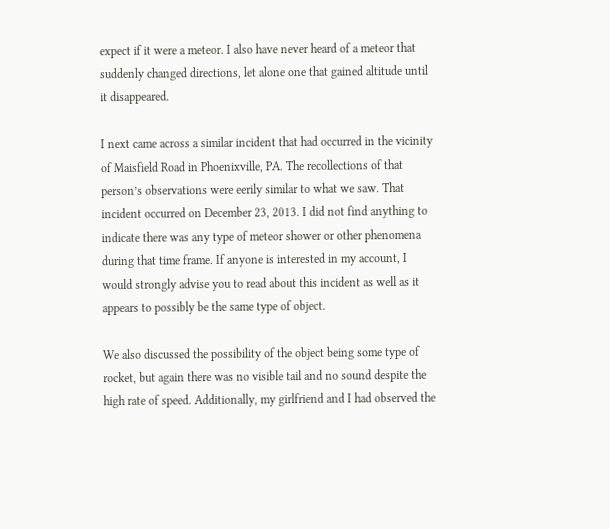expect if it were a meteor. I also have never heard of a meteor that suddenly changed directions, let alone one that gained altitude until it disappeared.

I next came across a similar incident that had occurred in the vicinity of Maisfield Road in Phoenixville, PA. The recollections of that person’s observations were eerily similar to what we saw. That incident occurred on December 23, 2013. I did not find anything to indicate there was any type of meteor shower or other phenomena during that time frame. If anyone is interested in my account, I would strongly advise you to read about this incident as well as it appears to possibly be the same type of object.

We also discussed the possibility of the object being some type of rocket, but again there was no visible tail and no sound despite the high rate of speed. Additionally, my girlfriend and I had observed the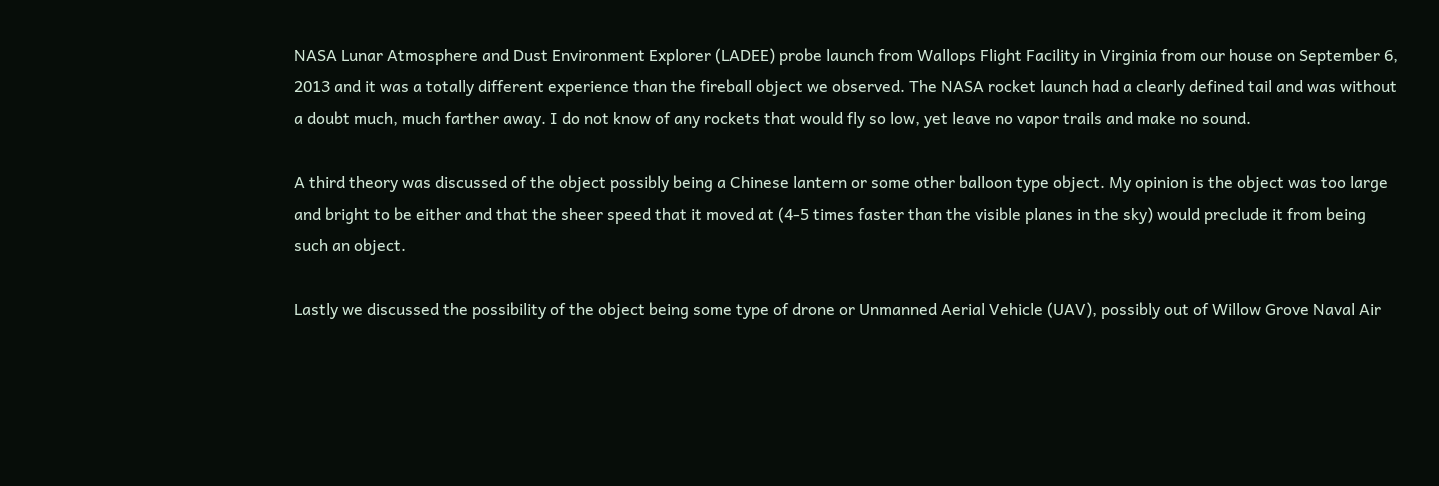NASA Lunar Atmosphere and Dust Environment Explorer (LADEE) probe launch from Wallops Flight Facility in Virginia from our house on September 6, 2013 and it was a totally different experience than the fireball object we observed. The NASA rocket launch had a clearly defined tail and was without a doubt much, much farther away. I do not know of any rockets that would fly so low, yet leave no vapor trails and make no sound.

A third theory was discussed of the object possibly being a Chinese lantern or some other balloon type object. My opinion is the object was too large and bright to be either and that the sheer speed that it moved at (4-5 times faster than the visible planes in the sky) would preclude it from being such an object.

Lastly we discussed the possibility of the object being some type of drone or Unmanned Aerial Vehicle (UAV), possibly out of Willow Grove Naval Air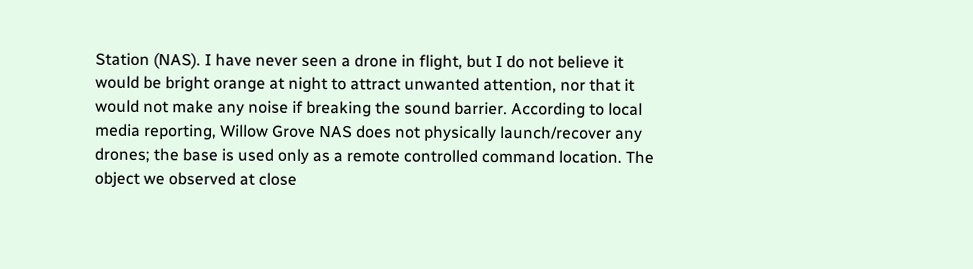Station (NAS). I have never seen a drone in flight, but I do not believe it would be bright orange at night to attract unwanted attention, nor that it would not make any noise if breaking the sound barrier. According to local media reporting, Willow Grove NAS does not physically launch/recover any drones; the base is used only as a remote controlled command location. The object we observed at close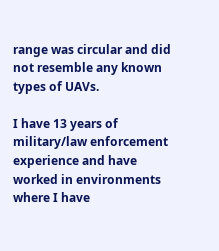range was circular and did not resemble any known types of UAVs.

I have 13 years of military/law enforcement experience and have worked in environments where I have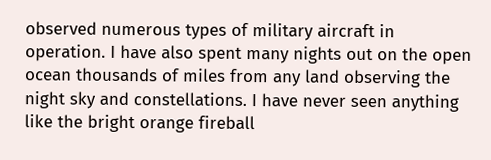observed numerous types of military aircraft in operation. I have also spent many nights out on the open ocean thousands of miles from any land observing the night sky and constellations. I have never seen anything like the bright orange fireball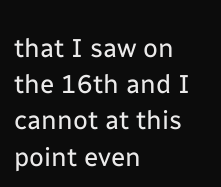that I saw on the 16th and I cannot at this point even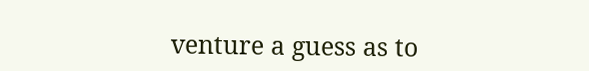venture a guess as to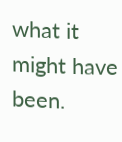what it might have been.